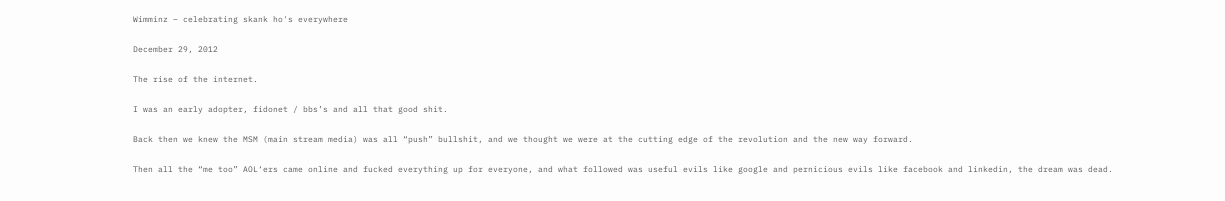Wimminz – celebrating skank ho's everywhere

December 29, 2012

The rise of the internet.

I was an early adopter, fidonet / bbs’s and all that good shit.

Back then we knew the MSM (main stream media) was all “push” bullshit, and we thought we were at the cutting edge of the revolution and the new way forward.

Then all the “me too” AOL‘ers came online and fucked everything up for everyone, and what followed was useful evils like google and pernicious evils like facebook and linkedin, the dream was dead.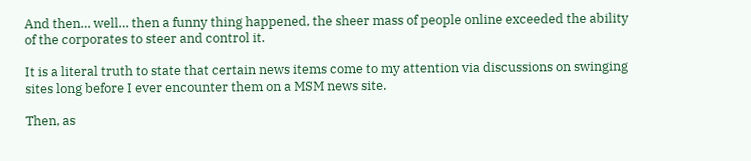And then… well… then a funny thing happened, the sheer mass of people online exceeded the ability of the corporates to steer and control it.

It is a literal truth to state that certain news items come to my attention via discussions on swinging sites long before I ever encounter them on a MSM news site.

Then, as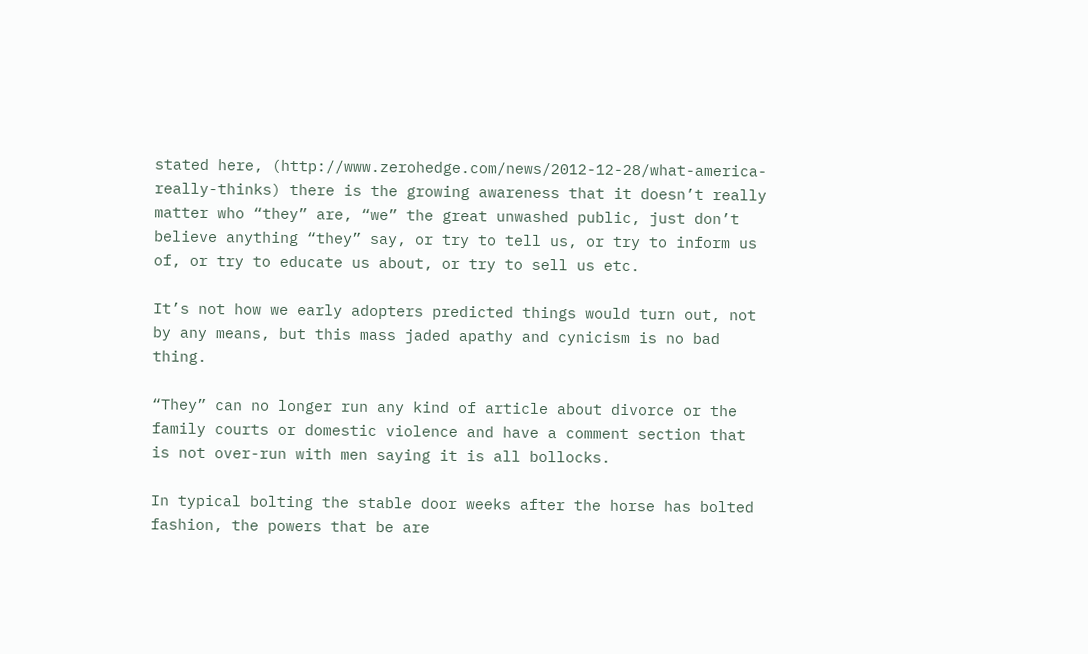stated here, (http://www.zerohedge.com/news/2012-12-28/what-america-really-thinks) there is the growing awareness that it doesn’t really matter who “they” are, “we” the great unwashed public, just don’t believe anything “they” say, or try to tell us, or try to inform us of, or try to educate us about, or try to sell us etc.

It’s not how we early adopters predicted things would turn out, not by any means, but this mass jaded apathy and cynicism is no bad thing.

“They” can no longer run any kind of article about divorce or the family courts or domestic violence and have a comment section that is not over-run with men saying it is all bollocks.

In typical bolting the stable door weeks after the horse has bolted fashion, the powers that be are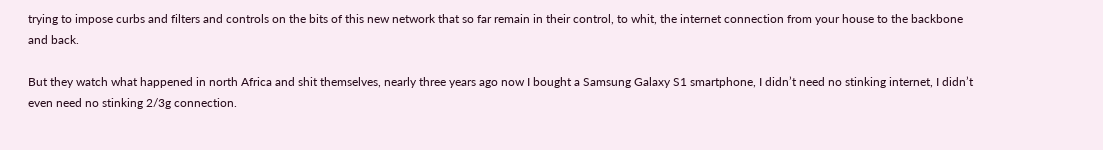trying to impose curbs and filters and controls on the bits of this new network that so far remain in their control, to whit, the internet connection from your house to the backbone and back.

But they watch what happened in north Africa and shit themselves, nearly three years ago now I bought a Samsung Galaxy S1 smartphone, I didn’t need no stinking internet, I didn’t even need no stinking 2/3g connection.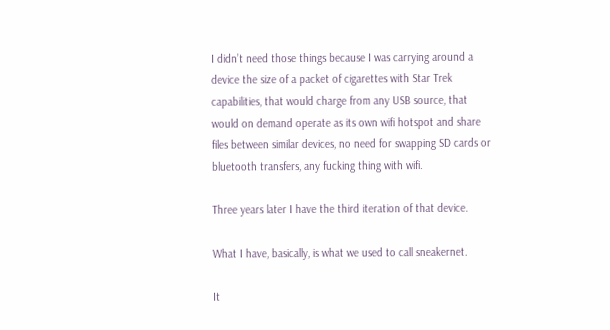I didn’t need those things because I was carrying around a device the size of a packet of cigarettes with Star Trek capabilities, that would charge from any USB source, that would on demand operate as its own wifi hotspot and share files between similar devices, no need for swapping SD cards or bluetooth transfers, any fucking thing with wifi.

Three years later I have the third iteration of that device.

What I have, basically, is what we used to call sneakernet.

It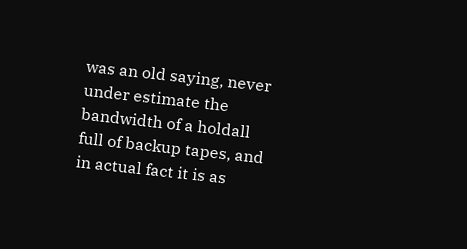was an old saying, never under estimate the bandwidth of a holdall full of backup tapes, and in actual fact it is as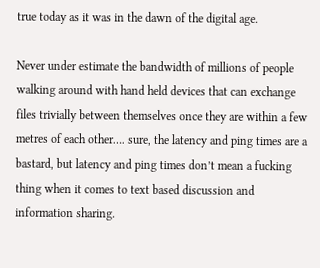true today as it was in the dawn of the digital age.

Never under estimate the bandwidth of millions of people walking around with hand held devices that can exchange files trivially between themselves once they are within a few metres of each other…. sure, the latency and ping times are a bastard, but latency and ping times don’t mean a fucking thing when it comes to text based discussion and information sharing.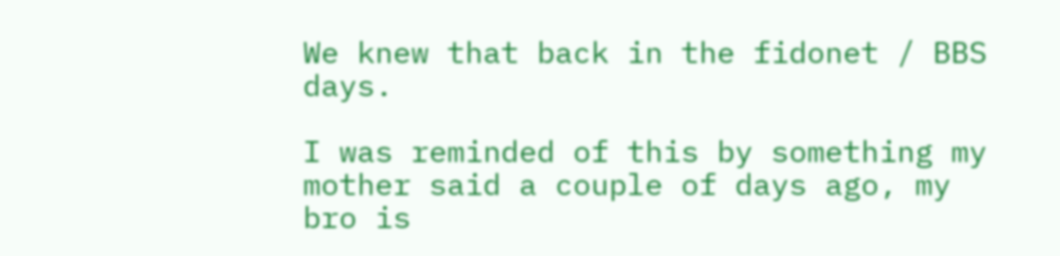We knew that back in the fidonet / BBS days.

I was reminded of this by something my mother said a couple of days ago, my bro is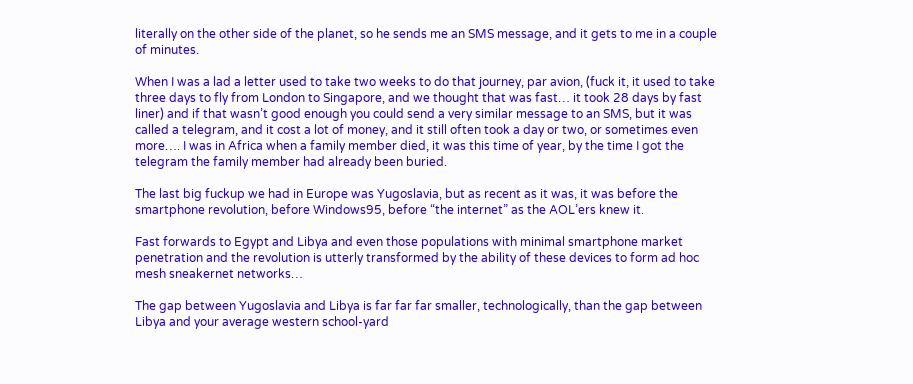literally on the other side of the planet, so he sends me an SMS message, and it gets to me in a couple of minutes.

When I was a lad a letter used to take two weeks to do that journey, par avion, (fuck it, it used to take three days to fly from London to Singapore, and we thought that was fast… it took 28 days by fast liner) and if that wasn’t good enough you could send a very similar message to an SMS, but it was called a telegram, and it cost a lot of money, and it still often took a day or two, or sometimes even more…. I was in Africa when a family member died, it was this time of year, by the time I got the telegram the family member had already been buried.

The last big fuckup we had in Europe was Yugoslavia, but as recent as it was, it was before the smartphone revolution, before Windows95, before “the internet” as the AOL’ers knew it.

Fast forwards to Egypt and Libya and even those populations with minimal smartphone market penetration and the revolution is utterly transformed by the ability of these devices to form ad hoc mesh sneakernet networks…

The gap between Yugoslavia and Libya is far far far smaller, technologically, than the gap between Libya and your average western school-yard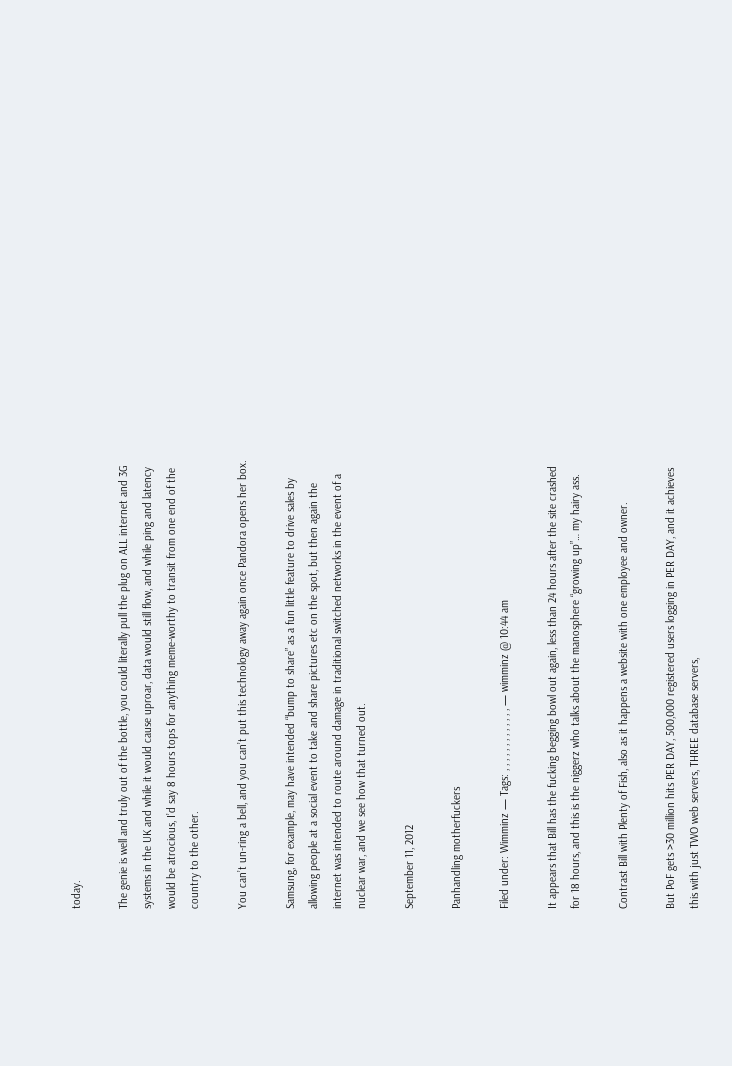today.

The genie is well and truly out of the bottle, you could literally pull the plug on ALL internet and 3G systems in the UK and while it would cause uproar, data would still flow, and while ping and latency would be atrocious, I’d say 8 hours tops for anything meme-worthy to transit from one end of the country to the other.

You can’t un-ring a bell, and you can’t put this technology away again once Pandora opens her box.

Samsung, for example, may have intended “bump to share” as a fun little feature to drive sales by allowing people at a social event to take and share pictures etc on the spot, but then again the internet was intended to route around damage in traditional switched networks in the event of a nuclear war, and we see how that turned out.

September 11, 2012

Panhandling motherfuckers

Filed under: Wimminz — Tags: , , , , , , , , , , , , , — wimminz @ 10:44 am

It appears that Bill has the fucking begging bowl out again, less than 24 hours after the site crashed for 18 hours, and this is the niggerz who talks about the manosphere “growing up”… my hairy ass.

Contrast Bill with Plenty of Fish, also as it happens a website with one employee and owner.

But PoF gets >30 million hits PER DAY, 500,000 registered users logging in PER DAY, and it achieves this with just TWO web servers, THREE database servers,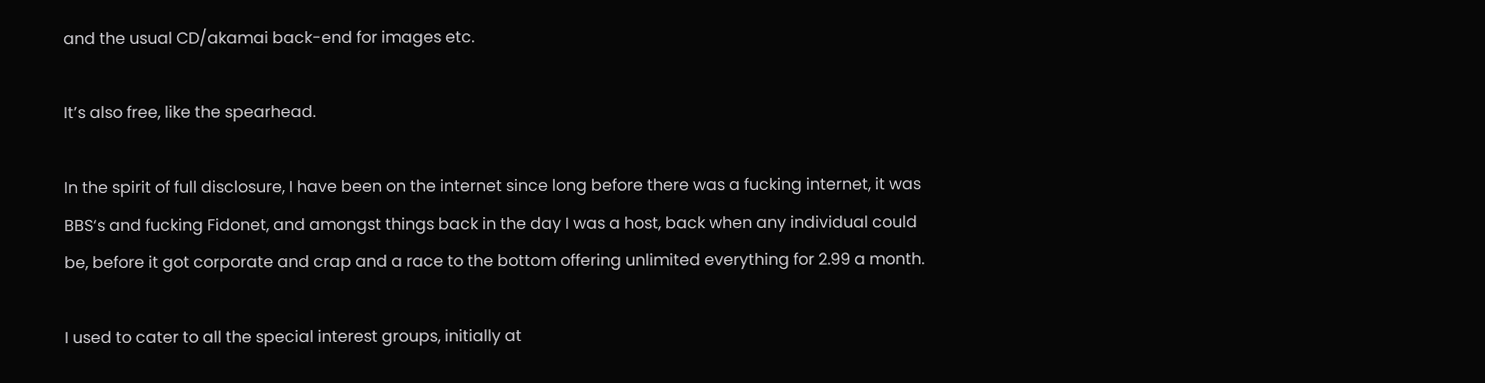and the usual CD/akamai back-end for images etc.

It’s also free, like the spearhead.

In the spirit of full disclosure, I have been on the internet since long before there was a fucking internet, it was BBS‘s and fucking Fidonet, and amongst things back in the day I was a host, back when any individual could be, before it got corporate and crap and a race to the bottom offering unlimited everything for 2.99 a month.

I used to cater to all the special interest groups, initially at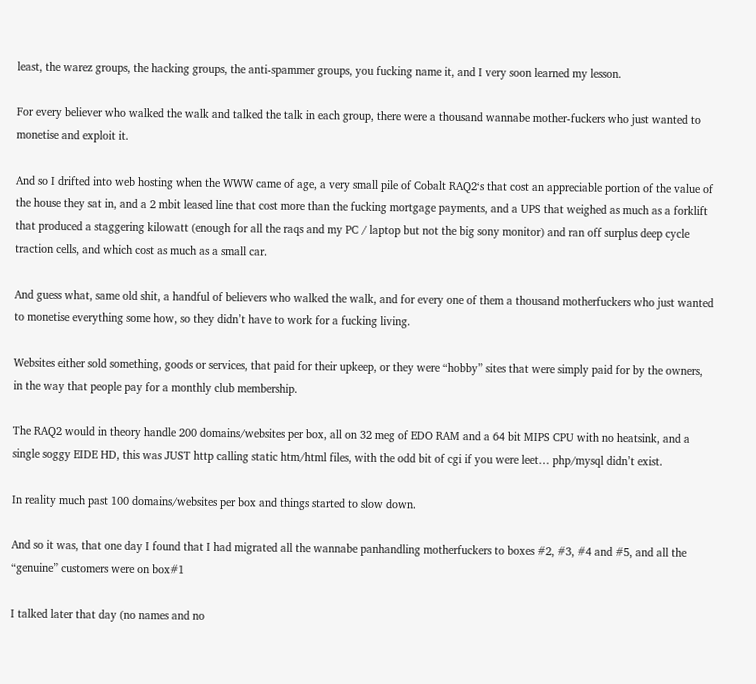least, the warez groups, the hacking groups, the anti-spammer groups, you fucking name it, and I very soon learned my lesson.

For every believer who walked the walk and talked the talk in each group, there were a thousand wannabe mother-fuckers who just wanted to monetise and exploit it.

And so I drifted into web hosting when the WWW came of age, a very small pile of Cobalt RAQ2‘s that cost an appreciable portion of the value of the house they sat in, and a 2 mbit leased line that cost more than the fucking mortgage payments, and a UPS that weighed as much as a forklift that produced a staggering kilowatt (enough for all the raqs and my PC / laptop but not the big sony monitor) and ran off surplus deep cycle traction cells, and which cost as much as a small car.

And guess what, same old shit, a handful of believers who walked the walk, and for every one of them a thousand motherfuckers who just wanted to monetise everything some how, so they didn’t have to work for a fucking living.

Websites either sold something, goods or services, that paid for their upkeep, or they were “hobby” sites that were simply paid for by the owners, in the way that people pay for a monthly club membership.

The RAQ2 would in theory handle 200 domains/websites per box, all on 32 meg of EDO RAM and a 64 bit MIPS CPU with no heatsink, and a single soggy EIDE HD, this was JUST http calling static htm/html files, with the odd bit of cgi if you were leet… php/mysql didn’t exist.

In reality much past 100 domains/websites per box and things started to slow down.

And so it was, that one day I found that I had migrated all the wannabe panhandling motherfuckers to boxes #2, #3, #4 and #5, and all the “genuine” customers were on box#1

I talked later that day (no names and no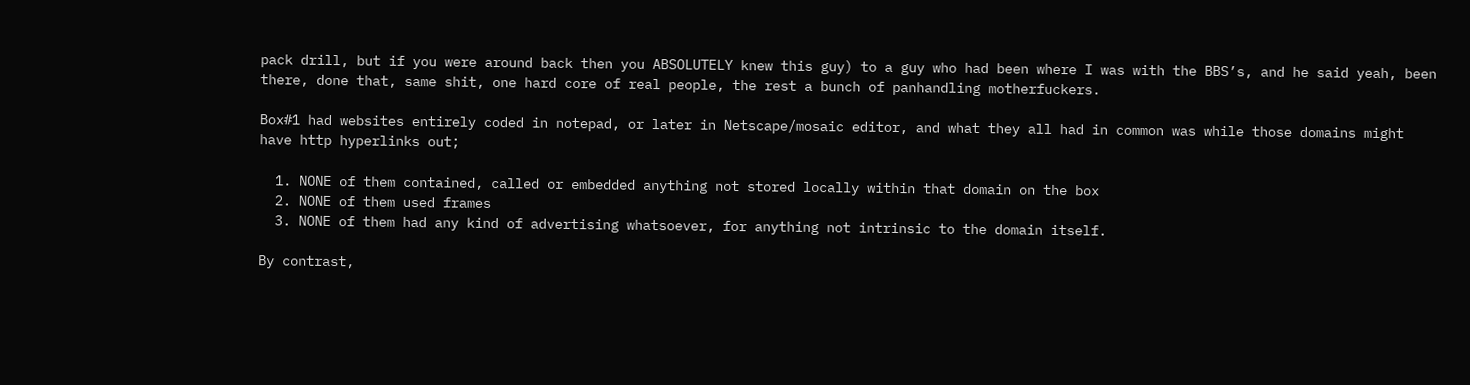pack drill, but if you were around back then you ABSOLUTELY knew this guy) to a guy who had been where I was with the BBS’s, and he said yeah, been there, done that, same shit, one hard core of real people, the rest a bunch of panhandling motherfuckers.

Box#1 had websites entirely coded in notepad, or later in Netscape/mosaic editor, and what they all had in common was while those domains might have http hyperlinks out;

  1. NONE of them contained, called or embedded anything not stored locally within that domain on the box
  2. NONE of them used frames
  3. NONE of them had any kind of advertising whatsoever, for anything not intrinsic to the domain itself.

By contrast,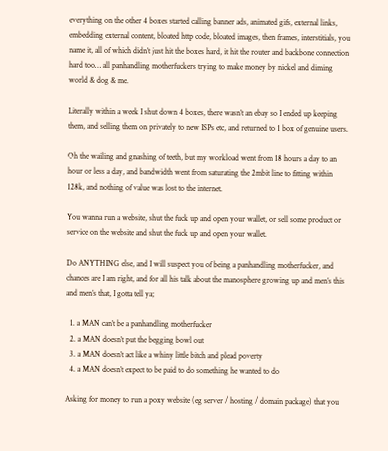everything on the other 4 boxes started calling banner ads, animated gifs, external links, embedding external content, bloated http code, bloated images, then frames, interstitials, you name it, all of which didn’t just hit the boxes hard, it hit the router and backbone connection hard too… all panhandling motherfuckers trying to make money by nickel and diming world & dog & me.

Literally within a week I shut down 4 boxes, there wasn’t an ebay so I ended up keeping them, and selling them on privately to new ISPs etc, and returned to 1 box of genuine users.

Oh the wailing and gnashing of teeth, but my workload went from 18 hours a day to an hour or less a day, and bandwidth went from saturating the 2mbit line to fitting within 128k, and nothing of value was lost to the internet.

You wanna run a website, shut the fuck up and open your wallet, or sell some product or service on the website and shut the fuck up and open your wallet.

Do ANYTHING else, and I will suspect you of being a panhandling motherfucker, and chances are I am right, and for all his talk about the manosphere growing up and men’s this and men’s that, I gotta tell ya;

  1. a MAN can’t be a panhandling motherfucker
  2. a MAN doesn’t put the begging bowl out
  3. a MAN doesn’t act like a whiny little bitch and plead poverty
  4. a MAN doesn’t expect to be paid to do something he wanted to do

Asking for money to run a poxy website (eg server / hosting / domain package) that you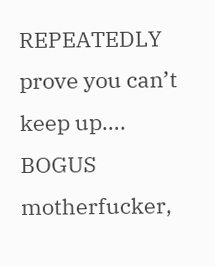REPEATEDLY prove you can’t keep up…. BOGUS motherfucker,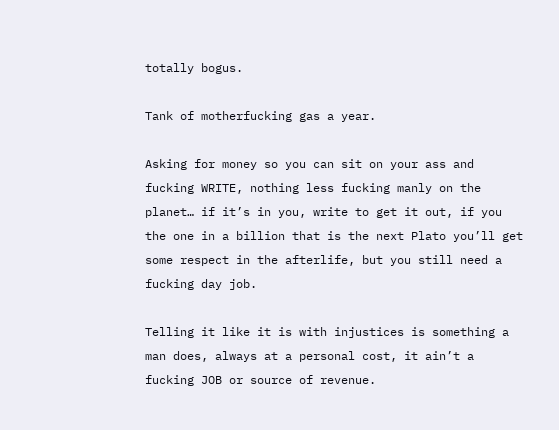totally bogus.

Tank of motherfucking gas a year.

Asking for money so you can sit on your ass and fucking WRITE, nothing less fucking manly on the planet… if it’s in you, write to get it out, if you the one in a billion that is the next Plato you’ll get some respect in the afterlife, but you still need a fucking day job.

Telling it like it is with injustices is something a man does, always at a personal cost, it ain’t a fucking JOB or source of revenue.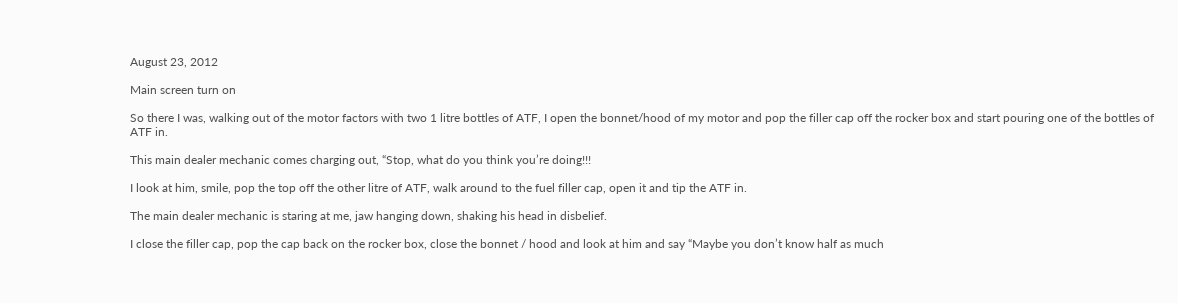August 23, 2012

Main screen turn on

So there I was, walking out of the motor factors with two 1 litre bottles of ATF, I open the bonnet/hood of my motor and pop the filler cap off the rocker box and start pouring one of the bottles of ATF in.

This main dealer mechanic comes charging out, “Stop, what do you think you’re doing!!!

I look at him, smile, pop the top off the other litre of ATF, walk around to the fuel filler cap, open it and tip the ATF in.

The main dealer mechanic is staring at me, jaw hanging down, shaking his head in disbelief.

I close the filler cap, pop the cap back on the rocker box, close the bonnet / hood and look at him and say “Maybe you don’t know half as much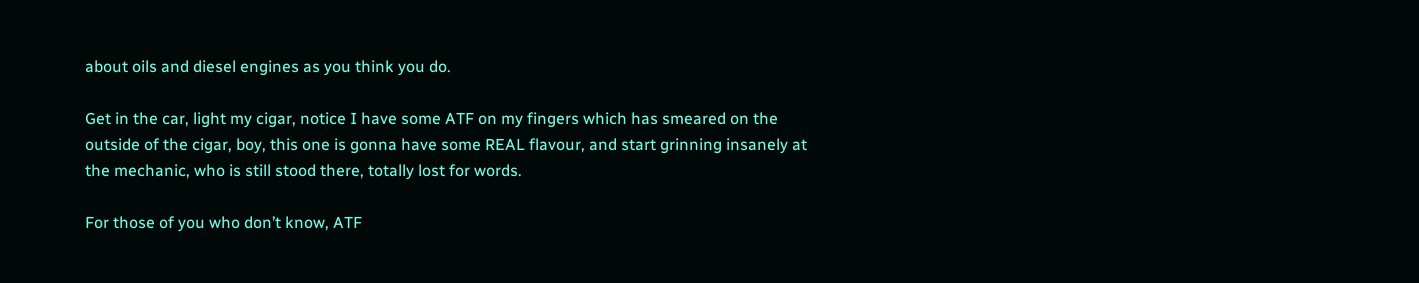about oils and diesel engines as you think you do.

Get in the car, light my cigar, notice I have some ATF on my fingers which has smeared on the outside of the cigar, boy, this one is gonna have some REAL flavour, and start grinning insanely at the mechanic, who is still stood there, totally lost for words.

For those of you who don’t know, ATF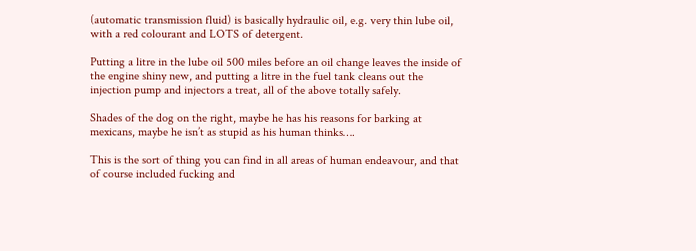(automatic transmission fluid) is basically hydraulic oil, e.g. very thin lube oil, with a red colourant and LOTS of detergent.

Putting a litre in the lube oil 500 miles before an oil change leaves the inside of the engine shiny new, and putting a litre in the fuel tank cleans out the injection pump and injectors a treat, all of the above totally safely.

Shades of the dog on the right, maybe he has his reasons for barking at mexicans, maybe he isn’t as stupid as his human thinks….

This is the sort of thing you can find in all areas of human endeavour, and that of course included fucking and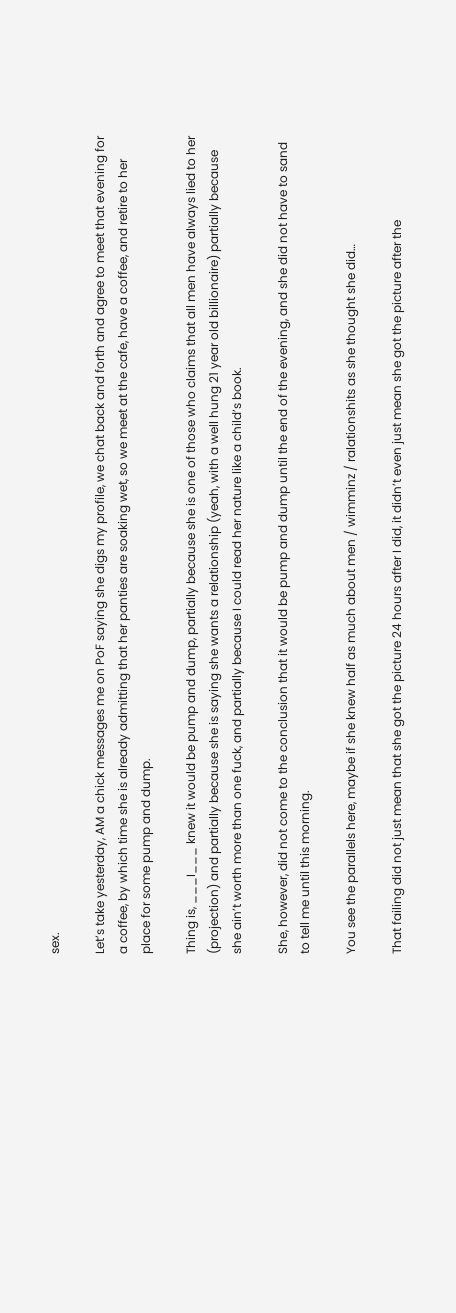sex.

Let’s take yesterday, AM a chick messages me on PoF saying she digs my profile, we chat back and forth and agree to meet that evening for a coffee, by which time she is already admitting that her panties are soaking wet, so we meet at the cafe, have a coffee, and retire to her place for some pump and dump.

Thing is, ___I___ knew it would be pump and dump, partially because she is one of those who claims that all men have always lied to her (projection) and partially because she is saying she wants a relationship (yeah, with a well hung 21 year old billionaire) partially because she ain’t worth more than one fuck, and partially because I could read her nature like a child’s book.

She, however, did not come to the conclusion that it would be pump and dump until the end of the evening, and she did not have to sand to tell me until this morning.

You see the parallels here, maybe if she knew half as much about men / wimminz / ralationshits as she thought she did…

That failing did not just mean that she got the picture 24 hours after I did, it didn’t even just mean she got the picture after the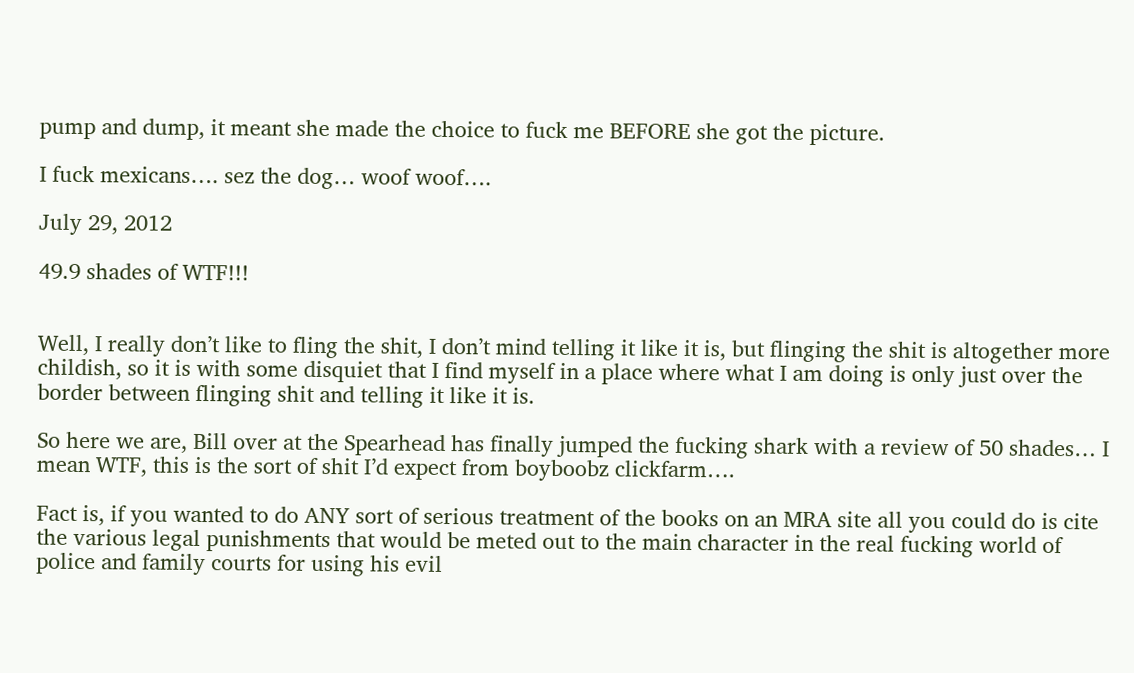pump and dump, it meant she made the choice to fuck me BEFORE she got the picture.

I fuck mexicans…. sez the dog… woof woof….

July 29, 2012

49.9 shades of WTF!!!


Well, I really don’t like to fling the shit, I don’t mind telling it like it is, but flinging the shit is altogether more childish, so it is with some disquiet that I find myself in a place where what I am doing is only just over the border between flinging shit and telling it like it is.

So here we are, Bill over at the Spearhead has finally jumped the fucking shark with a review of 50 shades… I mean WTF, this is the sort of shit I’d expect from boyboobz clickfarm….

Fact is, if you wanted to do ANY sort of serious treatment of the books on an MRA site all you could do is cite the various legal punishments that would be meted out to the main character in the real fucking world of police and family courts for using his evil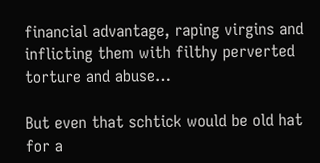financial advantage, raping virgins and inflicting them with filthy perverted torture and abuse…

But even that schtick would be old hat for a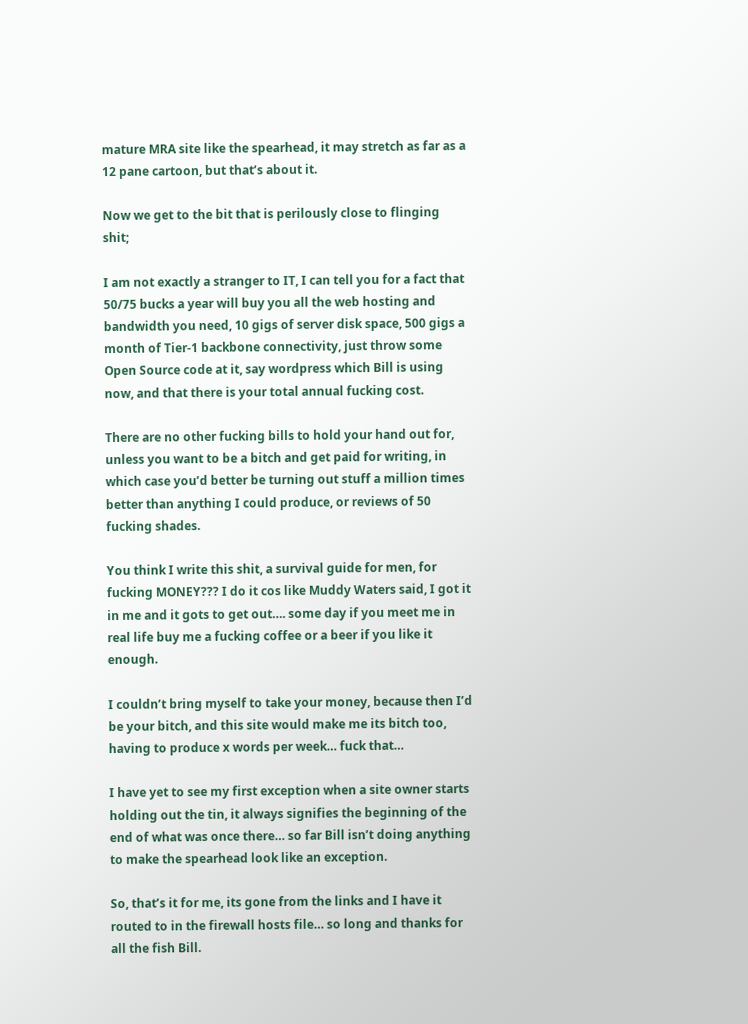mature MRA site like the spearhead, it may stretch as far as a 12 pane cartoon, but that’s about it.

Now we get to the bit that is perilously close to flinging shit;

I am not exactly a stranger to IT, I can tell you for a fact that 50/75 bucks a year will buy you all the web hosting and bandwidth you need, 10 gigs of server disk space, 500 gigs a month of Tier-1 backbone connectivity, just throw some Open Source code at it, say wordpress which Bill is using now, and that there is your total annual fucking cost.

There are no other fucking bills to hold your hand out for, unless you want to be a bitch and get paid for writing, in which case you’d better be turning out stuff a million times better than anything I could produce, or reviews of 50 fucking shades.

You think I write this shit, a survival guide for men, for fucking MONEY??? I do it cos like Muddy Waters said, I got it in me and it gots to get out…. some day if you meet me in real life buy me a fucking coffee or a beer if you like it enough.

I couldn’t bring myself to take your money, because then I’d be your bitch, and this site would make me its bitch too, having to produce x words per week… fuck that…

I have yet to see my first exception when a site owner starts holding out the tin, it always signifies the beginning of the end of what was once there… so far Bill isn’t doing anything to make the spearhead look like an exception.

So, that’s it for me, its gone from the links and I have it routed to in the firewall hosts file… so long and thanks for all the fish Bill.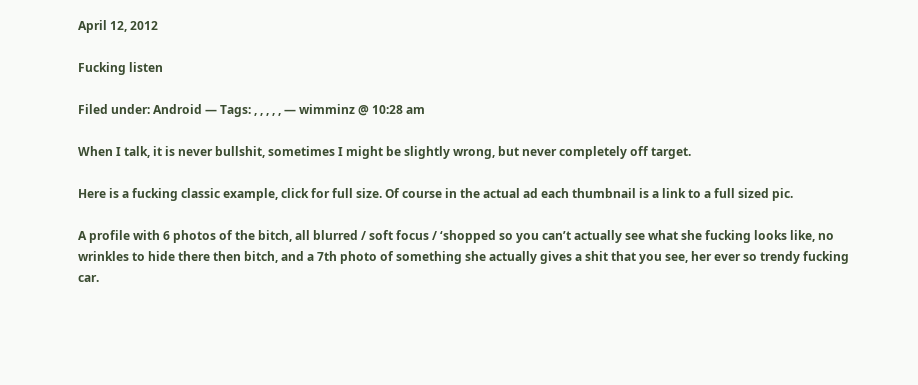April 12, 2012

Fucking listen

Filed under: Android — Tags: , , , , , — wimminz @ 10:28 am

When I talk, it is never bullshit, sometimes I might be slightly wrong, but never completely off target.

Here is a fucking classic example, click for full size. Of course in the actual ad each thumbnail is a link to a full sized pic.

A profile with 6 photos of the bitch, all blurred / soft focus / ‘shopped so you can’t actually see what she fucking looks like, no wrinkles to hide there then bitch, and a 7th photo of something she actually gives a shit that you see, her ever so trendy fucking car.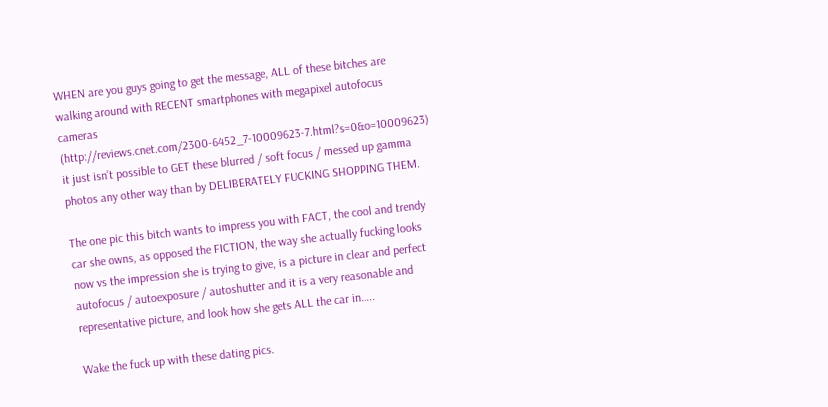WHEN are you guys going to get the message, ALL of these bitches are walking around with RECENT smartphones with megapixel autofocus cameras (http://reviews.cnet.com/2300-6452_7-10009623-7.html?s=0&o=10009623) it just isn’t possible to GET these blurred / soft focus / messed up gamma photos any other way than by DELIBERATELY FUCKING SHOPPING THEM.

The one pic this bitch wants to impress you with FACT, the cool and trendy car she owns, as opposed the FICTION, the way she actually fucking looks now vs the impression she is trying to give, is a picture in clear and perfect autofocus / autoexposure / autoshutter and it is a very reasonable and representative picture, and look how she gets ALL the car in…..

Wake the fuck up with these dating pics.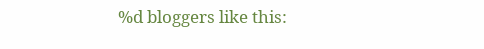%d bloggers like this: